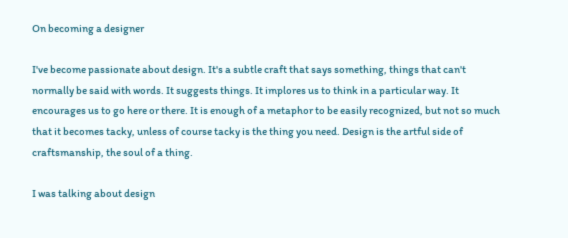On becoming a designer

I've become passionate about design. It's a subtle craft that says something, things that can't normally be said with words. It suggests things. It implores us to think in a particular way. It encourages us to go here or there. It is enough of a metaphor to be easily recognized, but not so much that it becomes tacky, unless of course tacky is the thing you need. Design is the artful side of craftsmanship, the soul of a thing.

I was talking about design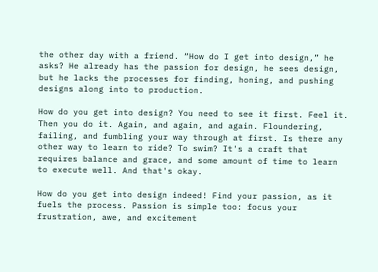the other day with a friend. “How do I get into design,” he asks? He already has the passion for design, he sees design, but he lacks the processes for finding, honing, and pushing designs along into to production.

How do you get into design? You need to see it first. Feel it. Then you do it. Again, and again, and again. Floundering, failing, and fumbling your way through at first. Is there any other way to learn to ride? To swim? It's a craft that requires balance and grace, and some amount of time to learn to execute well. And that's okay.

How do you get into design indeed! Find your passion, as it fuels the process. Passion is simple too: focus your frustration, awe, and excitement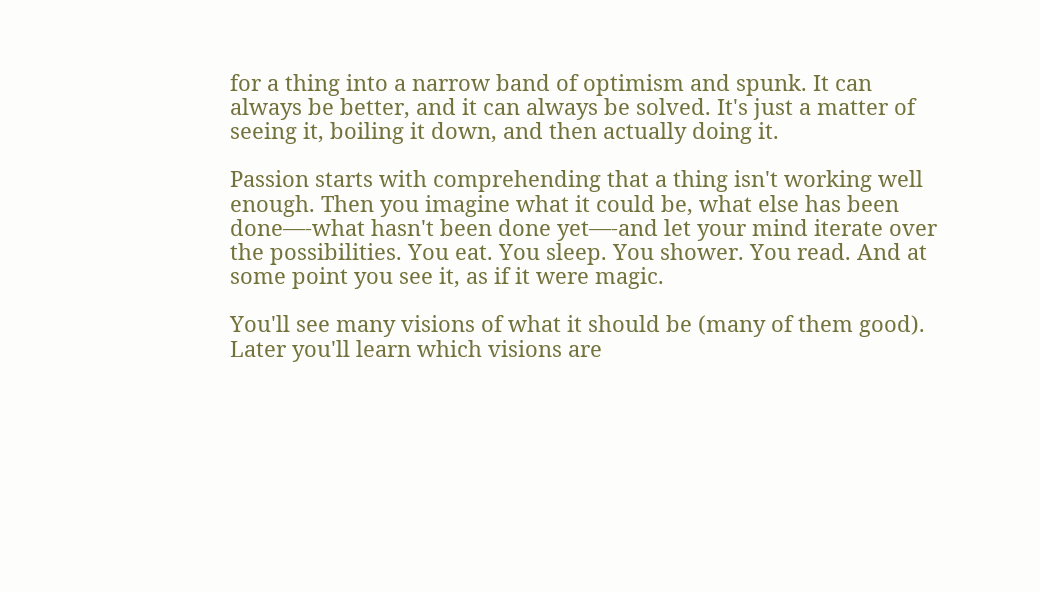for a thing into a narrow band of optimism and spunk. It can always be better, and it can always be solved. It's just a matter of seeing it, boiling it down, and then actually doing it.

Passion starts with comprehending that a thing isn't working well enough. Then you imagine what it could be, what else has been done—-what hasn't been done yet—-and let your mind iterate over the possibilities. You eat. You sleep. You shower. You read. And at some point you see it, as if it were magic.

You'll see many visions of what it should be (many of them good). Later you'll learn which visions are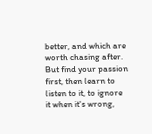better, and which are worth chasing after. But find your passion first, then learn to listen to it, to ignore it when it's wrong,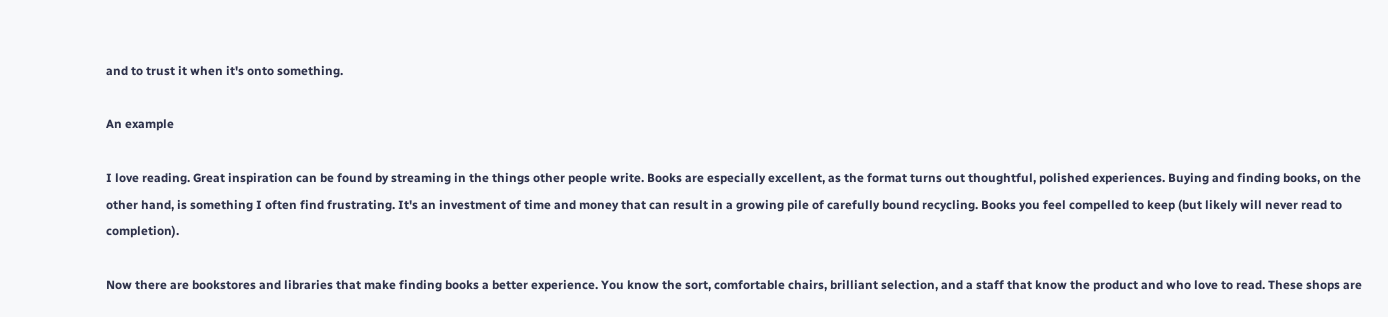and to trust it when it's onto something.

An example

I love reading. Great inspiration can be found by streaming in the things other people write. Books are especially excellent, as the format turns out thoughtful, polished experiences. Buying and finding books, on the other hand, is something I often find frustrating. It's an investment of time and money that can result in a growing pile of carefully bound recycling. Books you feel compelled to keep (but likely will never read to completion).

Now there are bookstores and libraries that make finding books a better experience. You know the sort, comfortable chairs, brilliant selection, and a staff that know the product and who love to read. These shops are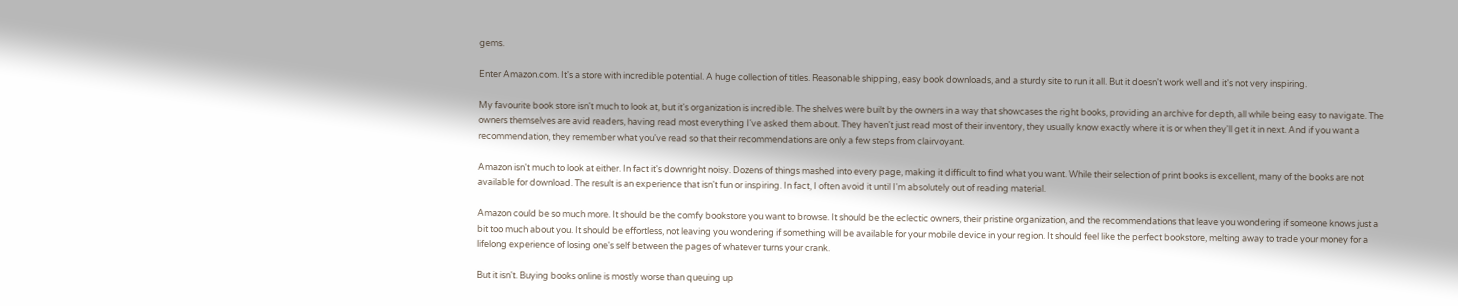gems.

Enter Amazon.com. It's a store with incredible potential. A huge collection of titles. Reasonable shipping, easy book downloads, and a sturdy site to run it all. But it doesn't work well and it's not very inspiring.

My favourite book store isn't much to look at, but it's organization is incredible. The shelves were built by the owners in a way that showcases the right books, providing an archive for depth, all while being easy to navigate. The owners themselves are avid readers, having read most everything I've asked them about. They haven't just read most of their inventory, they usually know exactly where it is or when they'll get it in next. And if you want a recommendation, they remember what you've read so that their recommendations are only a few steps from clairvoyant.

Amazon isn't much to look at either. In fact it's downright noisy. Dozens of things mashed into every page, making it difficult to find what you want. While their selection of print books is excellent, many of the books are not available for download. The result is an experience that isn't fun or inspiring. In fact, I often avoid it until I'm absolutely out of reading material.

Amazon could be so much more. It should be the comfy bookstore you want to browse. It should be the eclectic owners, their pristine organization, and the recommendations that leave you wondering if someone knows just a bit too much about you. It should be effortless, not leaving you wondering if something will be available for your mobile device in your region. It should feel like the perfect bookstore, melting away to trade your money for a lifelong experience of losing one's self between the pages of whatever turns your crank.

But it isn't. Buying books online is mostly worse than queuing up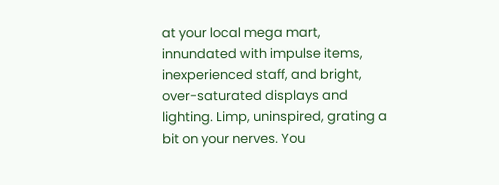at your local mega mart, innundated with impulse items, inexperienced staff, and bright, over-saturated displays and lighting. Limp, uninspired, grating a bit on your nerves. You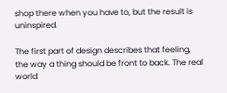shop there when you have to, but the result is uninspired.

The first part of design describes that feeling, the way a thing should be front to back. The real world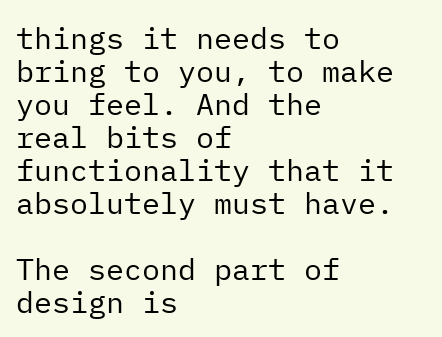things it needs to bring to you, to make you feel. And the real bits of functionality that it absolutely must have.

The second part of design is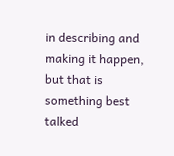in describing and making it happen, but that is something best talked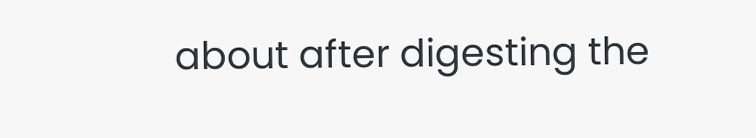about after digesting the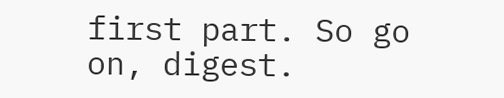first part. So go on, digest.